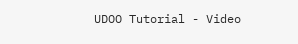UDOO Tutorial - Video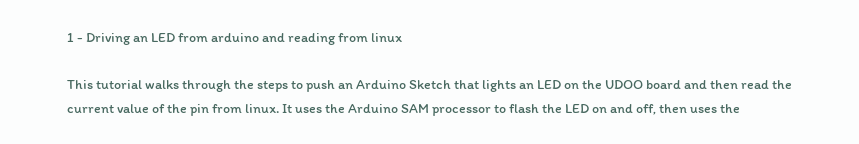1 - Driving an LED from arduino and reading from linux

This tutorial walks through the steps to push an Arduino Sketch that lights an LED on the UDOO board and then read the current value of the pin from linux. It uses the Arduino SAM processor to flash the LED on and off, then uses the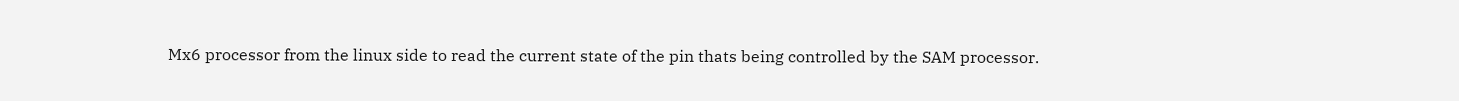Mx6 processor from the linux side to read the current state of the pin thats being controlled by the SAM processor.